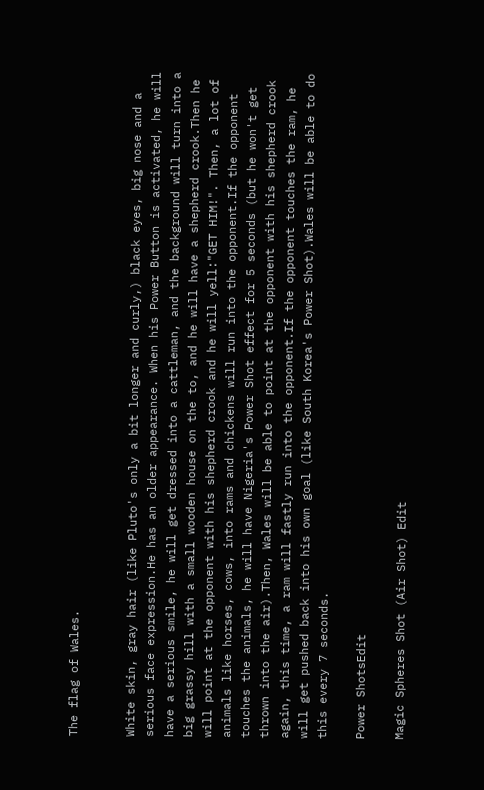The flag of Wales.


White skin, gray hair (like Pluto's only a bit longer and curly,) black eyes, big nose and a serious face expression.He has an older appearance. When his Power Button is activated, he will have a serious smile, he will get dressed into a cattleman, and the background will turn into a big grassy hill with a small wooden house on the to, and he will have a shepherd crook.Then he will point at the opponent with his shepherd crook and he will yell:"GET HIM!". Then, a lot of animals like horses, cows, into rams and chickens will run into the opponent.If the opponent touches the animals, he will have Nigeria's Power Shot effect for 5 seconds (but he won't get thrown into the air).Then, Wales will be able to point at the opponent with his shepherd crook again, this time, a ram will fastly run into the opponent.If the opponent touches the ram, he will get pushed back into his own goal (like South Korea's Power Shot).Wales will be able to do this every 7 seconds.

Power ShotsEdit

Magic Spheres Shot (Air Shot) Edit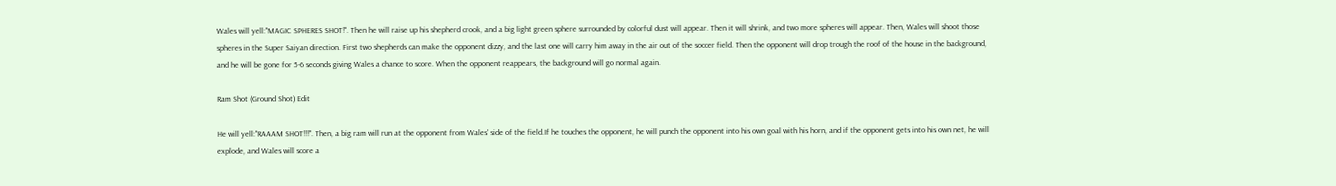Wales will yell:"MAGIC SPHERES SHOT!". Then he will raise up his shepherd crook, and a big light green sphere surrounded by colorful dust will appear. Then it will shrink, and two more spheres will appear. Then, Wales will shoot those spheres in the Super Saiyan direction. First two shepherds can make the opponent dizzy, and the last one will carry him away in the air out of the soccer field. Then the opponent will drop trough the roof of the house in the background, and he will be gone for 5-6 seconds giving Wales a chance to score. When the opponent reappears, the background will go normal again.

Ram Shot (Ground Shot) Edit

He will yell:"RAAAM SHOT!!!". Then, a big ram will run at the opponent from Wales' side of the field.If he touches the opponent, he will punch the opponent into his own goal with his horn, and if the opponent gets into his own net, he will explode, and Wales will score a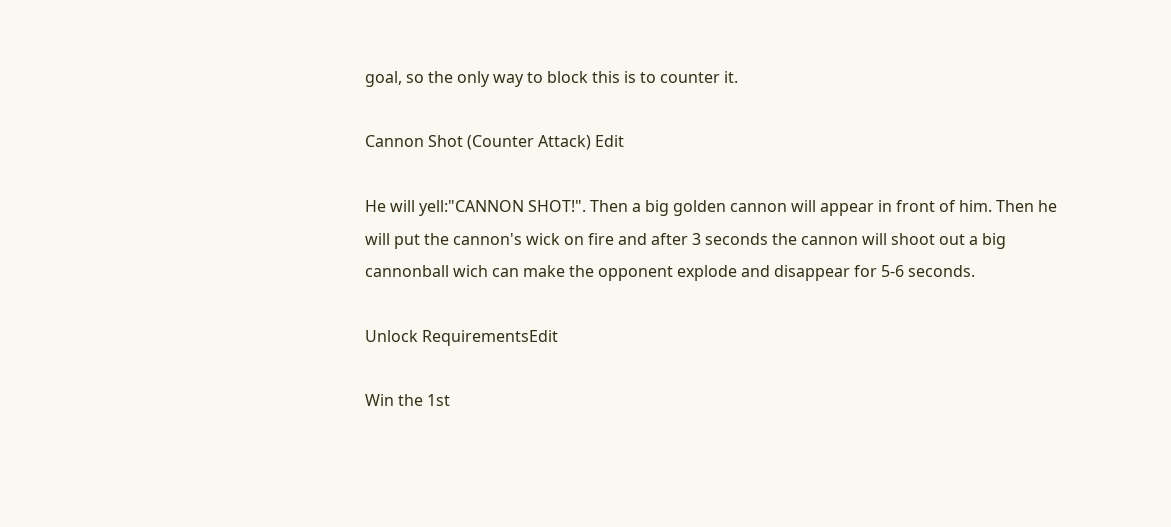goal, so the only way to block this is to counter it.

Cannon Shot (Counter Attack) Edit

He will yell:"CANNON SHOT!". Then a big golden cannon will appear in front of him. Then he will put the cannon's wick on fire and after 3 seconds the cannon will shoot out a big cannonball wich can make the opponent explode and disappear for 5-6 seconds.

Unlock RequirementsEdit

Win the 1st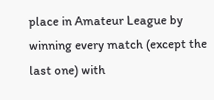place in Amateur League by winning every match (except the last one) with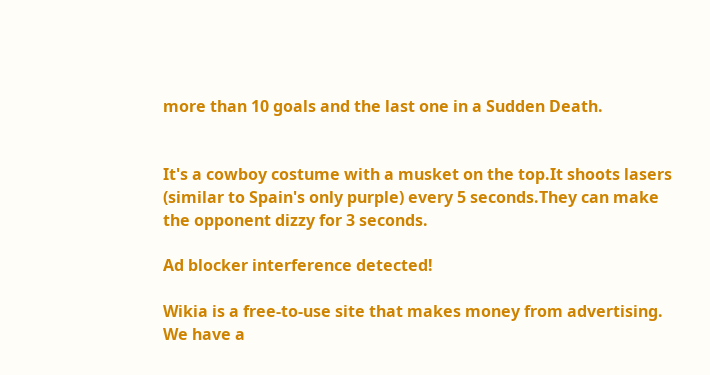more than 10 goals and the last one in a Sudden Death.


It's a cowboy costume with a musket on the top.It shoots lasers (similar to Spain's only purple) every 5 seconds.They can make the opponent dizzy for 3 seconds.

Ad blocker interference detected!

Wikia is a free-to-use site that makes money from advertising. We have a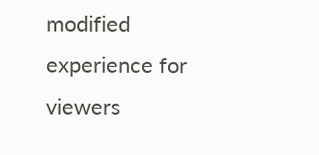modified experience for viewers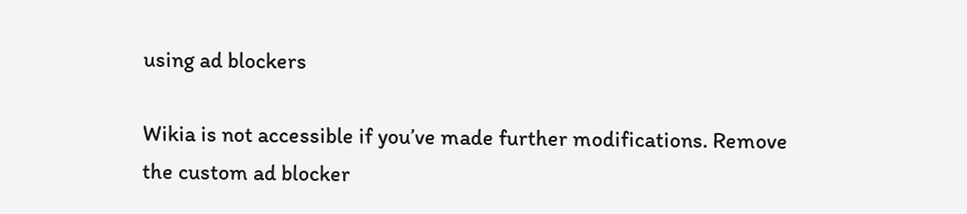using ad blockers

Wikia is not accessible if you’ve made further modifications. Remove the custom ad blocker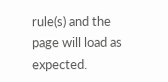rule(s) and the page will load as expected.